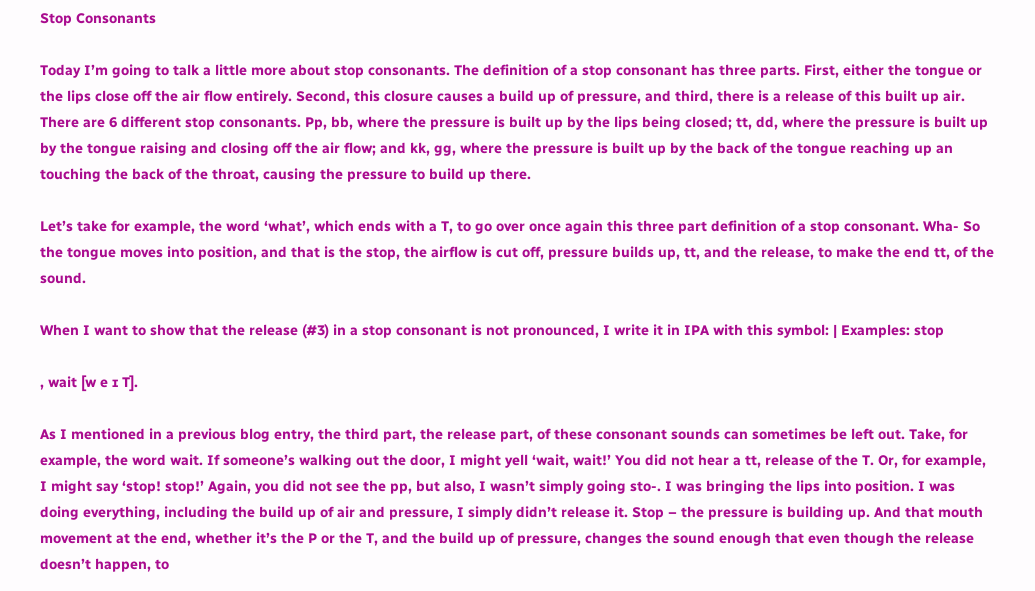Stop Consonants

Today I’m going to talk a little more about stop consonants. The definition of a stop consonant has three parts. First, either the tongue or the lips close off the air flow entirely. Second, this closure causes a build up of pressure, and third, there is a release of this built up air. There are 6 different stop consonants. Pp, bb, where the pressure is built up by the lips being closed; tt, dd, where the pressure is built up by the tongue raising and closing off the air flow; and kk, gg, where the pressure is built up by the back of the tongue reaching up an touching the back of the throat, causing the pressure to build up there.

Let’s take for example, the word ‘what’, which ends with a T, to go over once again this three part definition of a stop consonant. Wha- So the tongue moves into position, and that is the stop, the airflow is cut off, pressure builds up, tt, and the release, to make the end tt, of the sound.

When I want to show that the release (#3) in a stop consonant is not pronounced, I write it in IPA with this symbol: | Examples: stop

, wait [w e ɪ T].

As I mentioned in a previous blog entry, the third part, the release part, of these consonant sounds can sometimes be left out. Take, for example, the word wait. If someone’s walking out the door, I might yell ‘wait, wait!’ You did not hear a tt, release of the T. Or, for example, I might say ‘stop! stop!’ Again, you did not see the pp, but also, I wasn’t simply going sto-. I was bringing the lips into position. I was doing everything, including the build up of air and pressure, I simply didn’t release it. Stop – the pressure is building up. And that mouth movement at the end, whether it’s the P or the T, and the build up of pressure, changes the sound enough that even though the release doesn’t happen, to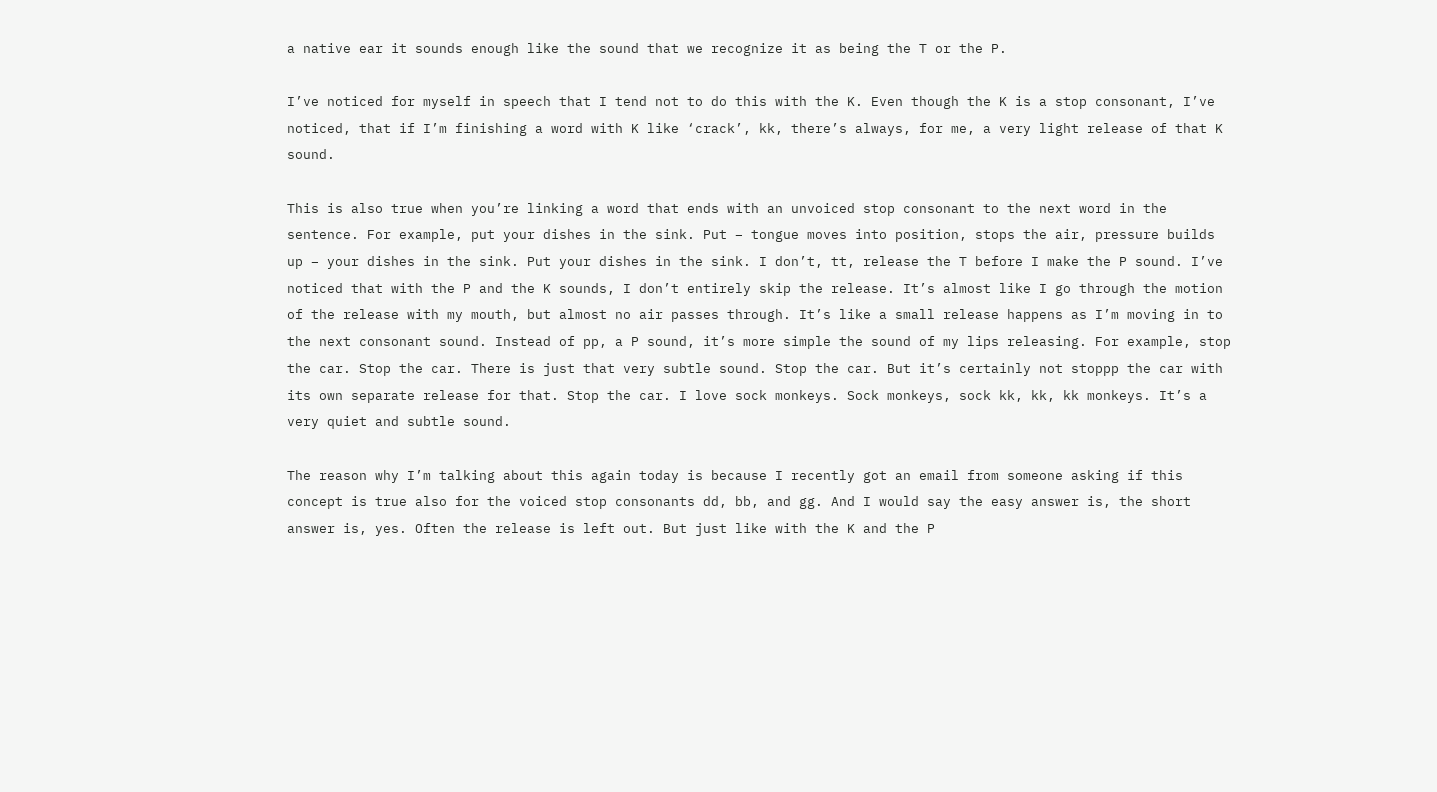a native ear it sounds enough like the sound that we recognize it as being the T or the P.

I’ve noticed for myself in speech that I tend not to do this with the K. Even though the K is a stop consonant, I’ve noticed, that if I’m finishing a word with K like ‘crack’, kk, there’s always, for me, a very light release of that K sound.

This is also true when you’re linking a word that ends with an unvoiced stop consonant to the next word in the sentence. For example, put your dishes in the sink. Put – tongue moves into position, stops the air, pressure builds up – your dishes in the sink. Put your dishes in the sink. I don’t, tt, release the T before I make the P sound. I’ve noticed that with the P and the K sounds, I don’t entirely skip the release. It’s almost like I go through the motion of the release with my mouth, but almost no air passes through. It’s like a small release happens as I’m moving in to the next consonant sound. Instead of pp, a P sound, it’s more simple the sound of my lips releasing. For example, stop the car. Stop the car. There is just that very subtle sound. Stop the car. But it’s certainly not stoppp the car with its own separate release for that. Stop the car. I love sock monkeys. Sock monkeys, sock kk, kk, kk monkeys. It’s a very quiet and subtle sound.

The reason why I’m talking about this again today is because I recently got an email from someone asking if this concept is true also for the voiced stop consonants dd, bb, and gg. And I would say the easy answer is, the short answer is, yes. Often the release is left out. But just like with the K and the P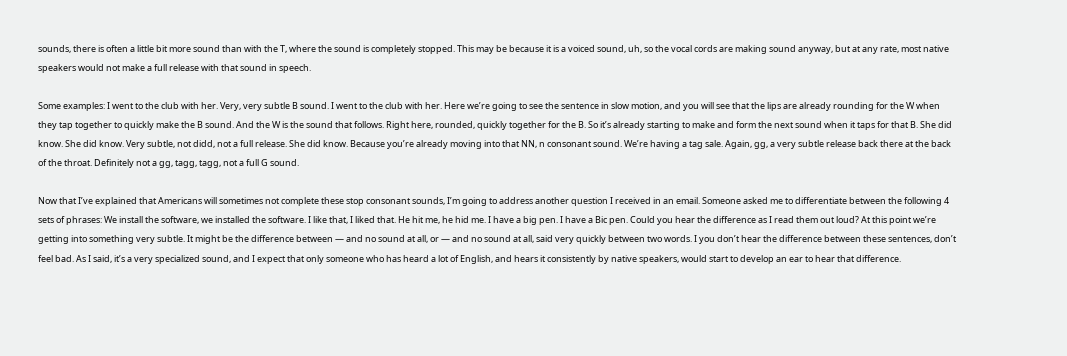sounds, there is often a little bit more sound than with the T, where the sound is completely stopped. This may be because it is a voiced sound, uh, so the vocal cords are making sound anyway, but at any rate, most native speakers would not make a full release with that sound in speech.

Some examples: I went to the club with her. Very, very subtle B sound. I went to the club with her. Here we’re going to see the sentence in slow motion, and you will see that the lips are already rounding for the W when they tap together to quickly make the B sound. And the W is the sound that follows. Right here, rounded, quickly together for the B. So it’s already starting to make and form the next sound when it taps for that B. She did know. She did know. Very subtle, not didd, not a full release. She did know. Because you’re already moving into that NN, n consonant sound. We’re having a tag sale. Again, gg, a very subtle release back there at the back of the throat. Definitely not a gg, tagg, tagg, not a full G sound.

Now that I’ve explained that Americans will sometimes not complete these stop consonant sounds, I’m going to address another question I received in an email. Someone asked me to differentiate between the following 4 sets of phrases: We install the software, we installed the software. I like that, I liked that. He hit me, he hid me. I have a big pen. I have a Bic pen. Could you hear the difference as I read them out loud? At this point we’re getting into something very subtle. It might be the difference between — and no sound at all, or — and no sound at all, said very quickly between two words. I you don’t hear the difference between these sentences, don’t feel bad. As I said, it’s a very specialized sound, and I expect that only someone who has heard a lot of English, and hears it consistently by native speakers, would start to develop an ear to hear that difference.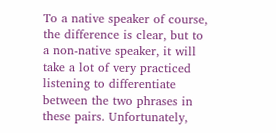To a native speaker of course, the difference is clear, but to a non-native speaker, it will take a lot of very practiced listening to differentiate between the two phrases in these pairs. Unfortunately,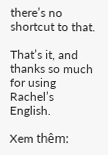there’s no shortcut to that.

That’s it, and thanks so much for using Rachel’s English.

Xem thêm: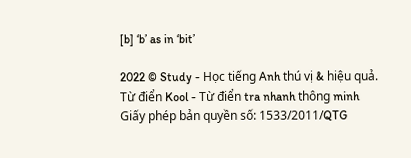[b] ‘b’ as in ‘bit’

2022 © Study - Học tiếng Anh thú vị & hiệu quả.
Từ điển Kool - Từ điển tra nhanh thông minh
Giấy phép bản quyền số: 1533/2011/QTG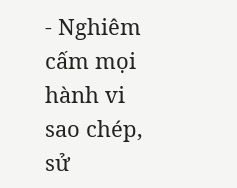- Nghiêm cấm mọi hành vi sao chép, sử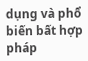dụng và phổ biến bất hợp pháp